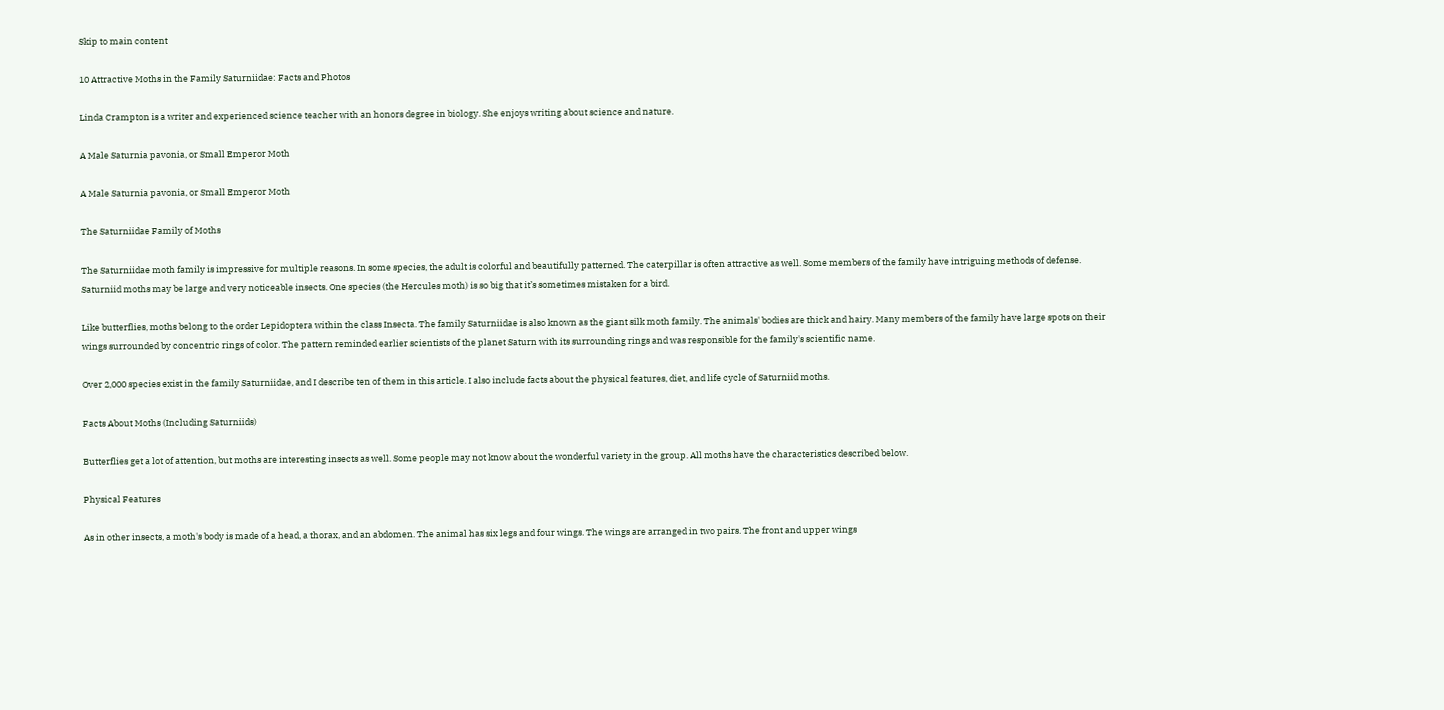Skip to main content

10 Attractive Moths in the Family Saturniidae: Facts and Photos

Linda Crampton is a writer and experienced science teacher with an honors degree in biology. She enjoys writing about science and nature.

A Male Saturnia pavonia, or Small Emperor Moth

A Male Saturnia pavonia, or Small Emperor Moth

The Saturniidae Family of Moths

The Saturniidae moth family is impressive for multiple reasons. In some species, the adult is colorful and beautifully patterned. The caterpillar is often attractive as well. Some members of the family have intriguing methods of defense. Saturniid moths may be large and very noticeable insects. One species (the Hercules moth) is so big that it’s sometimes mistaken for a bird.

Like butterflies, moths belong to the order Lepidoptera within the class Insecta. The family Saturniidae is also known as the giant silk moth family. The animals' bodies are thick and hairy. Many members of the family have large spots on their wings surrounded by concentric rings of color. The pattern reminded earlier scientists of the planet Saturn with its surrounding rings and was responsible for the family's scientific name.

Over 2,000 species exist in the family Saturniidae, and I describe ten of them in this article. I also include facts about the physical features, diet, and life cycle of Saturniid moths.

Facts About Moths (Including Saturniids)

Butterflies get a lot of attention, but moths are interesting insects as well. Some people may not know about the wonderful variety in the group. All moths have the characteristics described below.

Physical Features

As in other insects, a moth's body is made of a head, a thorax, and an abdomen. The animal has six legs and four wings. The wings are arranged in two pairs. The front and upper wings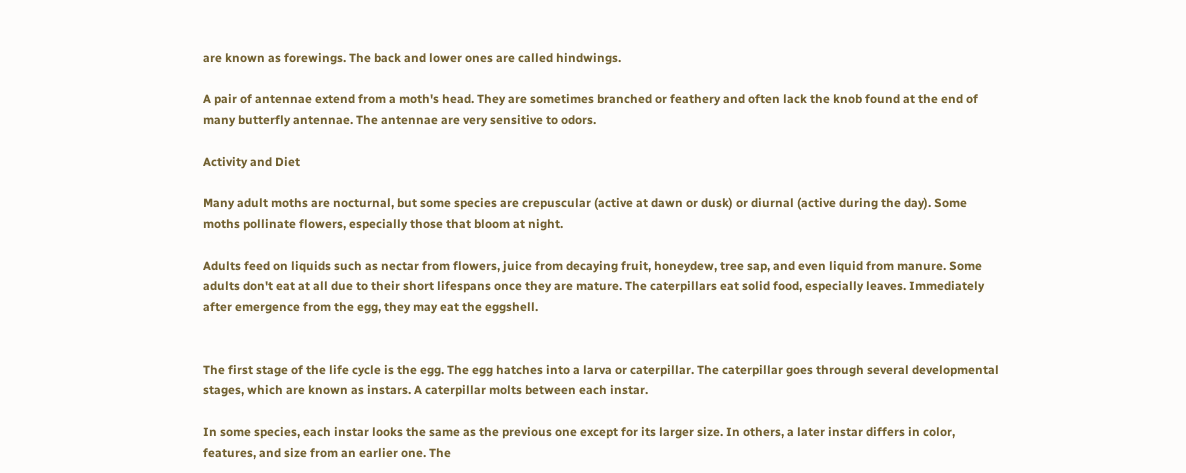are known as forewings. The back and lower ones are called hindwings.

A pair of antennae extend from a moth's head. They are sometimes branched or feathery and often lack the knob found at the end of many butterfly antennae. The antennae are very sensitive to odors.

Activity and Diet

Many adult moths are nocturnal, but some species are crepuscular (active at dawn or dusk) or diurnal (active during the day). Some moths pollinate flowers, especially those that bloom at night.

Adults feed on liquids such as nectar from flowers, juice from decaying fruit, honeydew, tree sap, and even liquid from manure. Some adults don't eat at all due to their short lifespans once they are mature. The caterpillars eat solid food, especially leaves. Immediately after emergence from the egg, they may eat the eggshell.


The first stage of the life cycle is the egg. The egg hatches into a larva or caterpillar. The caterpillar goes through several developmental stages, which are known as instars. A caterpillar molts between each instar.

In some species, each instar looks the same as the previous one except for its larger size. In others, a later instar differs in color, features, and size from an earlier one. The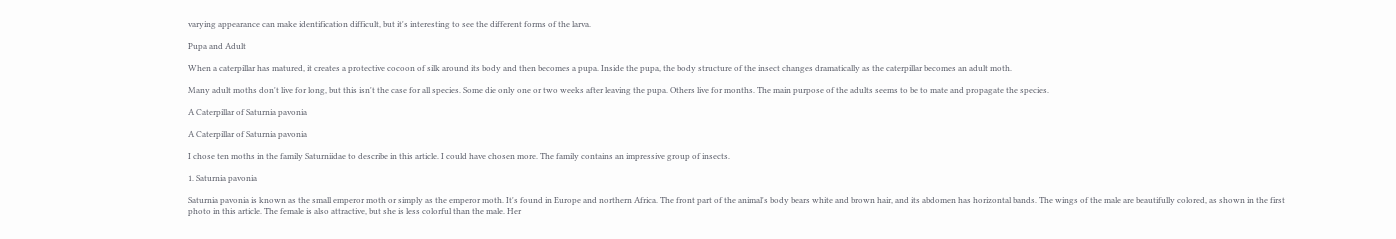varying appearance can make identification difficult, but it's interesting to see the different forms of the larva.

Pupa and Adult

When a caterpillar has matured, it creates a protective cocoon of silk around its body and then becomes a pupa. Inside the pupa, the body structure of the insect changes dramatically as the caterpillar becomes an adult moth.

Many adult moths don't live for long, but this isn't the case for all species. Some die only one or two weeks after leaving the pupa. Others live for months. The main purpose of the adults seems to be to mate and propagate the species.

A Caterpillar of Saturnia pavonia

A Caterpillar of Saturnia pavonia

I chose ten moths in the family Saturniidae to describe in this article. I could have chosen more. The family contains an impressive group of insects.

1. Saturnia pavonia

Saturnia pavonia is known as the small emperor moth or simply as the emperor moth. It's found in Europe and northern Africa. The front part of the animal's body bears white and brown hair, and its abdomen has horizontal bands. The wings of the male are beautifully colored, as shown in the first photo in this article. The female is also attractive, but she is less colorful than the male. Her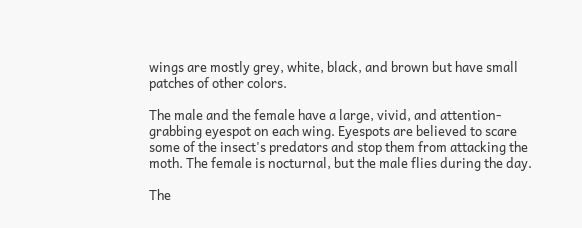wings are mostly grey, white, black, and brown but have small patches of other colors.

The male and the female have a large, vivid, and attention-grabbing eyespot on each wing. Eyespots are believed to scare some of the insect's predators and stop them from attacking the moth. The female is nocturnal, but the male flies during the day.

The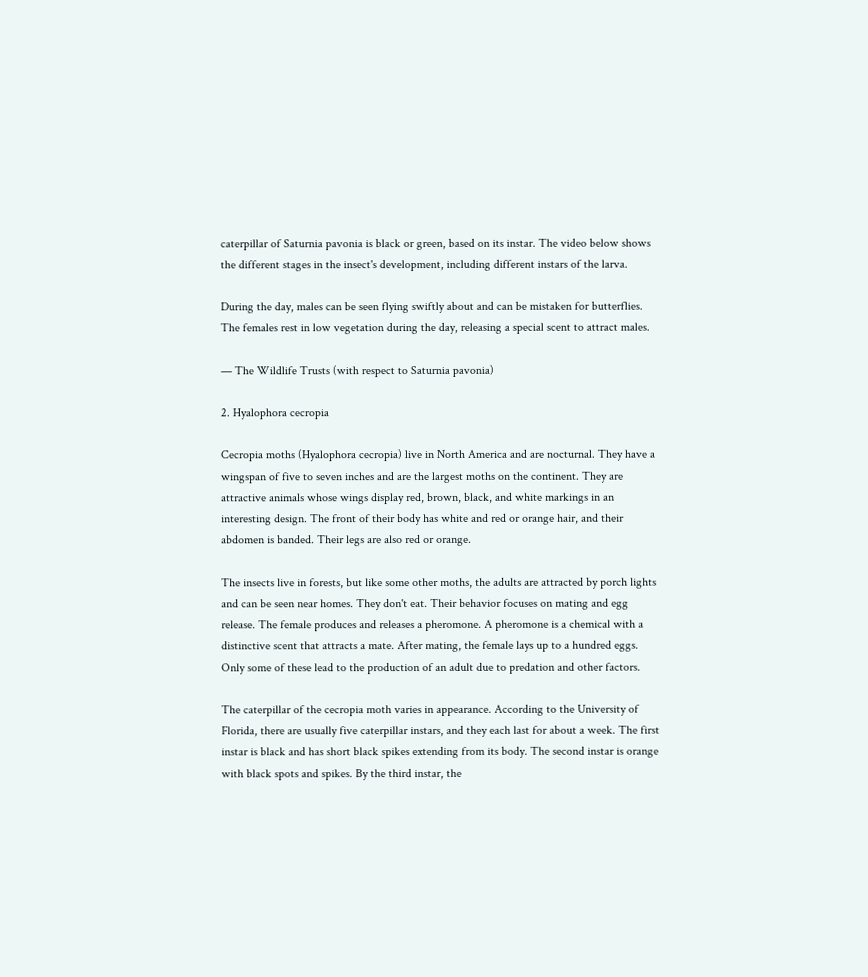caterpillar of Saturnia pavonia is black or green, based on its instar. The video below shows the different stages in the insect's development, including different instars of the larva.

During the day, males can be seen flying swiftly about and can be mistaken for butterflies. The females rest in low vegetation during the day, releasing a special scent to attract males.

— The Wildlife Trusts (with respect to Saturnia pavonia)

2. Hyalophora cecropia

Cecropia moths (Hyalophora cecropia) live in North America and are nocturnal. They have a wingspan of five to seven inches and are the largest moths on the continent. They are attractive animals whose wings display red, brown, black, and white markings in an interesting design. The front of their body has white and red or orange hair, and their abdomen is banded. Their legs are also red or orange.

The insects live in forests, but like some other moths, the adults are attracted by porch lights and can be seen near homes. They don't eat. Their behavior focuses on mating and egg release. The female produces and releases a pheromone. A pheromone is a chemical with a distinctive scent that attracts a mate. After mating, the female lays up to a hundred eggs. Only some of these lead to the production of an adult due to predation and other factors.

The caterpillar of the cecropia moth varies in appearance. According to the University of Florida, there are usually five caterpillar instars, and they each last for about a week. The first instar is black and has short black spikes extending from its body. The second instar is orange with black spots and spikes. By the third instar, the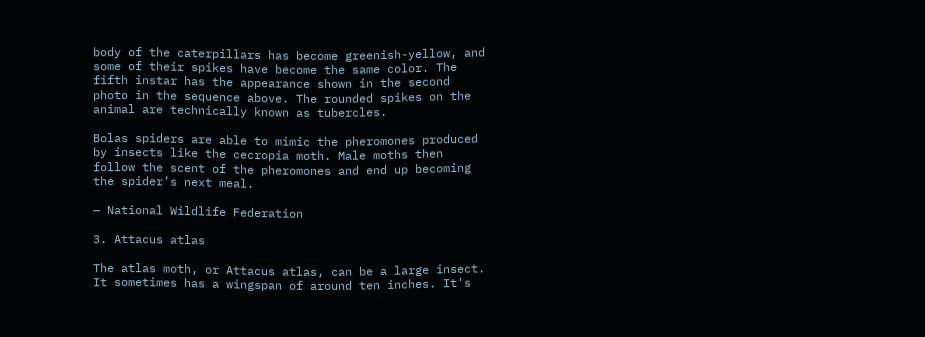body of the caterpillars has become greenish-yellow, and some of their spikes have become the same color. The fifth instar has the appearance shown in the second photo in the sequence above. The rounded spikes on the animal are technically known as tubercles.

Bolas spiders are able to mimic the pheromones produced by insects like the cecropia moth. Male moths then follow the scent of the pheromones and end up becoming the spider’s next meal.

— National Wildlife Federation

3. Attacus atlas

The atlas moth, or Attacus atlas, can be a large insect. It sometimes has a wingspan of around ten inches. It's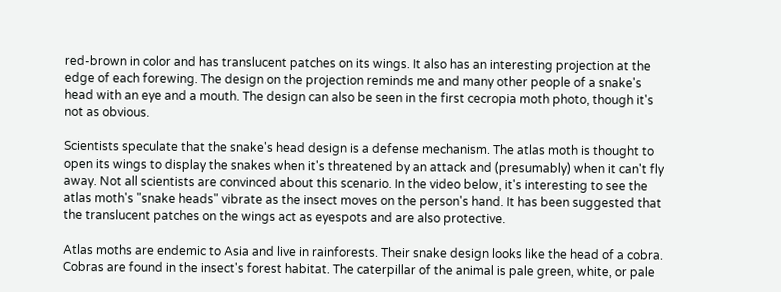red-brown in color and has translucent patches on its wings. It also has an interesting projection at the edge of each forewing. The design on the projection reminds me and many other people of a snake's head with an eye and a mouth. The design can also be seen in the first cecropia moth photo, though it's not as obvious.

Scientists speculate that the snake's head design is a defense mechanism. The atlas moth is thought to open its wings to display the snakes when it's threatened by an attack and (presumably) when it can't fly away. Not all scientists are convinced about this scenario. In the video below, it's interesting to see the atlas moth's "snake heads" vibrate as the insect moves on the person's hand. It has been suggested that the translucent patches on the wings act as eyespots and are also protective.

Atlas moths are endemic to Asia and live in rainforests. Their snake design looks like the head of a cobra. Cobras are found in the insect's forest habitat. The caterpillar of the animal is pale green, white, or pale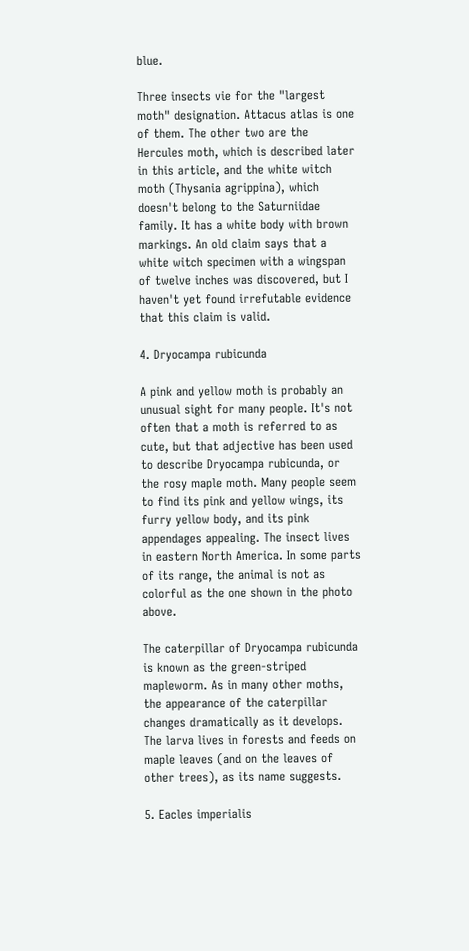blue.

Three insects vie for the "largest moth" designation. Attacus atlas is one of them. The other two are the Hercules moth, which is described later in this article, and the white witch moth (Thysania agrippina), which doesn't belong to the Saturniidae family. It has a white body with brown markings. An old claim says that a white witch specimen with a wingspan of twelve inches was discovered, but I haven't yet found irrefutable evidence that this claim is valid.

4. Dryocampa rubicunda

A pink and yellow moth is probably an unusual sight for many people. It's not often that a moth is referred to as cute, but that adjective has been used to describe Dryocampa rubicunda, or the rosy maple moth. Many people seem to find its pink and yellow wings, its furry yellow body, and its pink appendages appealing. The insect lives in eastern North America. In some parts of its range, the animal is not as colorful as the one shown in the photo above.

The caterpillar of Dryocampa rubicunda is known as the green-striped mapleworm. As in many other moths, the appearance of the caterpillar changes dramatically as it develops. The larva lives in forests and feeds on maple leaves (and on the leaves of other trees), as its name suggests.

5. Eacles imperialis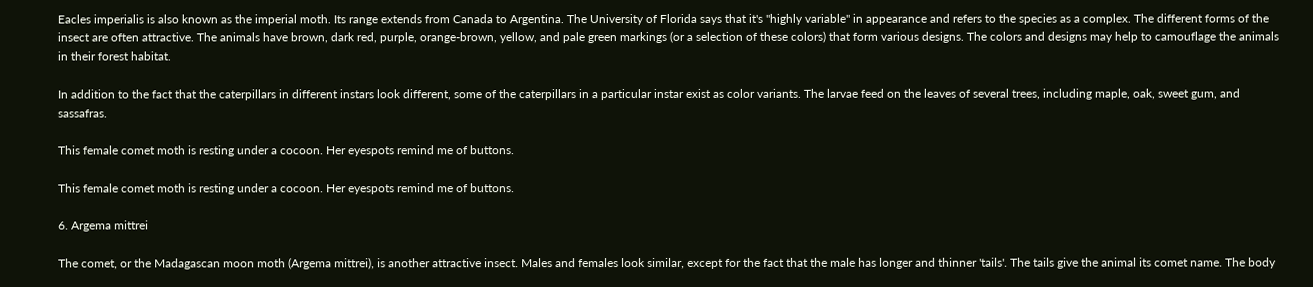Eacles imperialis is also known as the imperial moth. Its range extends from Canada to Argentina. The University of Florida says that it's "highly variable" in appearance and refers to the species as a complex. The different forms of the insect are often attractive. The animals have brown, dark red, purple, orange-brown, yellow, and pale green markings (or a selection of these colors) that form various designs. The colors and designs may help to camouflage the animals in their forest habitat.

In addition to the fact that the caterpillars in different instars look different, some of the caterpillars in a particular instar exist as color variants. The larvae feed on the leaves of several trees, including maple, oak, sweet gum, and sassafras.

This female comet moth is resting under a cocoon. Her eyespots remind me of buttons.

This female comet moth is resting under a cocoon. Her eyespots remind me of buttons.

6. Argema mittrei

The comet, or the Madagascan moon moth (Argema mittrei), is another attractive insect. Males and females look similar, except for the fact that the male has longer and thinner 'tails'. The tails give the animal its comet name. The body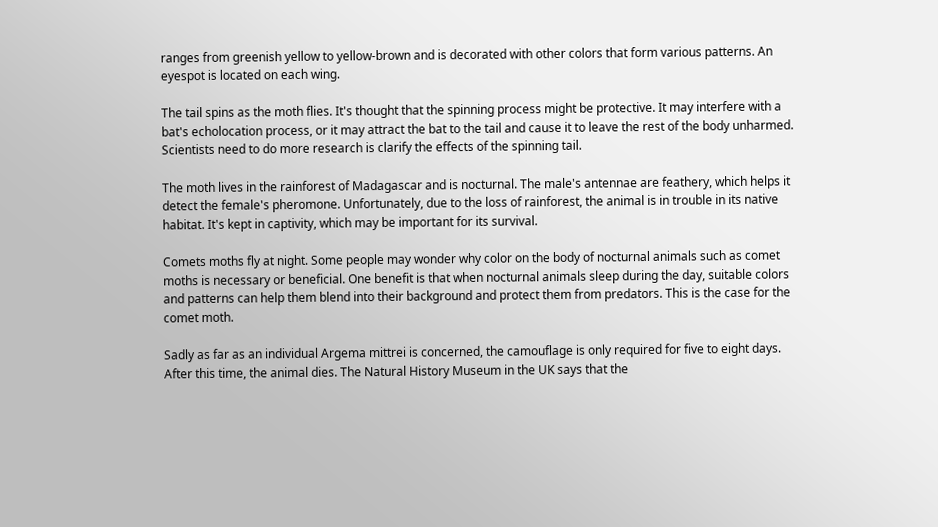ranges from greenish yellow to yellow-brown and is decorated with other colors that form various patterns. An eyespot is located on each wing.

The tail spins as the moth flies. It's thought that the spinning process might be protective. It may interfere with a bat's echolocation process, or it may attract the bat to the tail and cause it to leave the rest of the body unharmed. Scientists need to do more research is clarify the effects of the spinning tail.

The moth lives in the rainforest of Madagascar and is nocturnal. The male's antennae are feathery, which helps it detect the female's pheromone. Unfortunately, due to the loss of rainforest, the animal is in trouble in its native habitat. It's kept in captivity, which may be important for its survival.

Comets moths fly at night. Some people may wonder why color on the body of nocturnal animals such as comet moths is necessary or beneficial. One benefit is that when nocturnal animals sleep during the day, suitable colors and patterns can help them blend into their background and protect them from predators. This is the case for the comet moth.

Sadly as far as an individual Argema mittrei is concerned, the camouflage is only required for five to eight days. After this time, the animal dies. The Natural History Museum in the UK says that the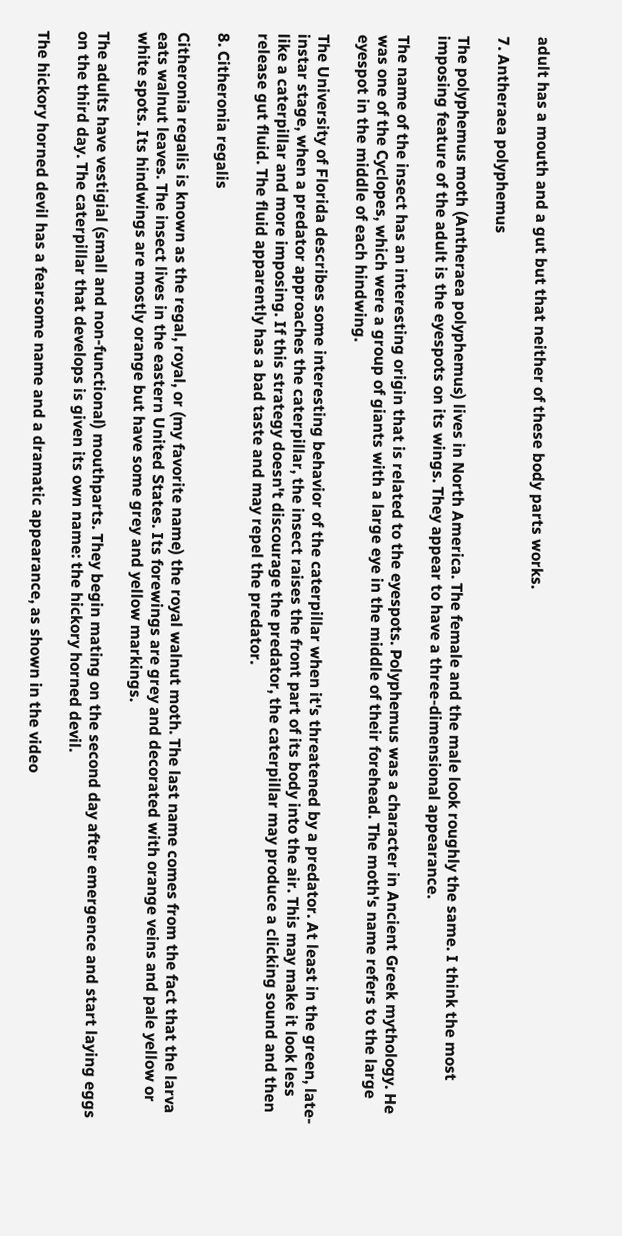adult has a mouth and a gut but that neither of these body parts works.

7. Antheraea polyphemus

The polyphemus moth (Antheraea polyphemus) lives in North America. The female and the male look roughly the same. I think the most imposing feature of the adult is the eyespots on its wings. They appear to have a three-dimensional appearance.

The name of the insect has an interesting origin that is related to the eyespots. Polyphemus was a character in Ancient Greek mythology. He was one of the Cyclopes, which were a group of giants with a large eye in the middle of their forehead. The moth's name refers to the large eyespot in the middle of each hindwing.

The University of Florida describes some interesting behavior of the caterpillar when it's threatened by a predator. At least in the green, late-instar stage, when a predator approaches the caterpillar, the insect raises the front part of its body into the air. This may make it look less like a caterpillar and more imposing. If this strategy doesn't discourage the predator, the caterpillar may produce a clicking sound and then release gut fluid. The fluid apparently has a bad taste and may repel the predator.

8. Citheronia regalis

Citheronia regalis is known as the regal, royal, or (my favorite name) the royal walnut moth. The last name comes from the fact that the larva eats walnut leaves. The insect lives in the eastern United States. Its forewings are grey and decorated with orange veins and pale yellow or white spots. Its hindwings are mostly orange but have some grey and yellow markings.

The adults have vestigial (small and non-functional) mouthparts. They begin mating on the second day after emergence and start laying eggs on the third day. The caterpillar that develops is given its own name: the hickory horned devil.

The hickory horned devil has a fearsome name and a dramatic appearance, as shown in the video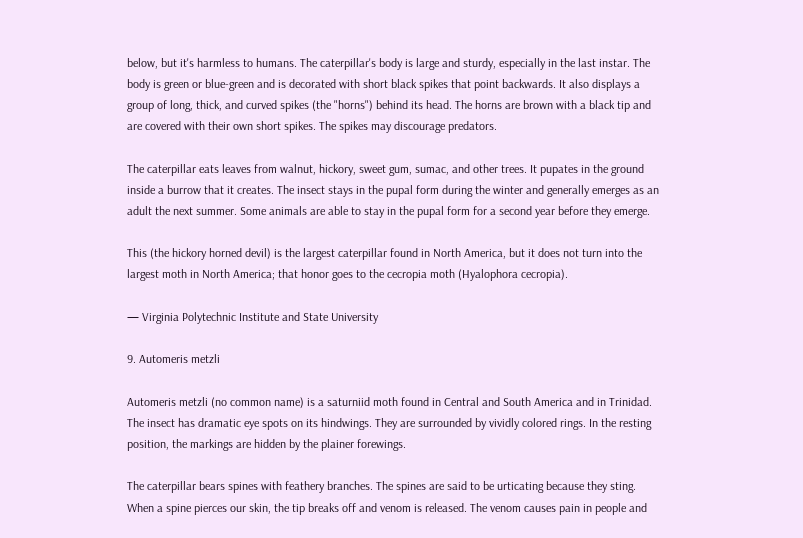below, but it's harmless to humans. The caterpillar's body is large and sturdy, especially in the last instar. The body is green or blue-green and is decorated with short black spikes that point backwards. It also displays a group of long, thick, and curved spikes (the "horns") behind its head. The horns are brown with a black tip and are covered with their own short spikes. The spikes may discourage predators.

The caterpillar eats leaves from walnut, hickory, sweet gum, sumac, and other trees. It pupates in the ground inside a burrow that it creates. The insect stays in the pupal form during the winter and generally emerges as an adult the next summer. Some animals are able to stay in the pupal form for a second year before they emerge.

This (the hickory horned devil) is the largest caterpillar found in North America, but it does not turn into the largest moth in North America; that honor goes to the cecropia moth (Hyalophora cecropia).

— Virginia Polytechnic Institute and State University

9. Automeris metzli

Automeris metzli (no common name) is a saturniid moth found in Central and South America and in Trinidad. The insect has dramatic eye spots on its hindwings. They are surrounded by vividly colored rings. In the resting position, the markings are hidden by the plainer forewings.

The caterpillar bears spines with feathery branches. The spines are said to be urticating because they sting. When a spine pierces our skin, the tip breaks off and venom is released. The venom causes pain in people and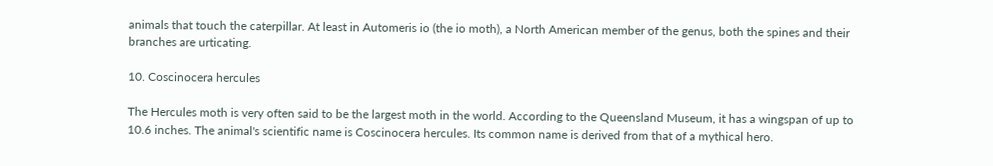animals that touch the caterpillar. At least in Automeris io (the io moth), a North American member of the genus, both the spines and their branches are urticating.

10. Coscinocera hercules

The Hercules moth is very often said to be the largest moth in the world. According to the Queensland Museum, it has a wingspan of up to 10.6 inches. The animal's scientific name is Coscinocera hercules. Its common name is derived from that of a mythical hero.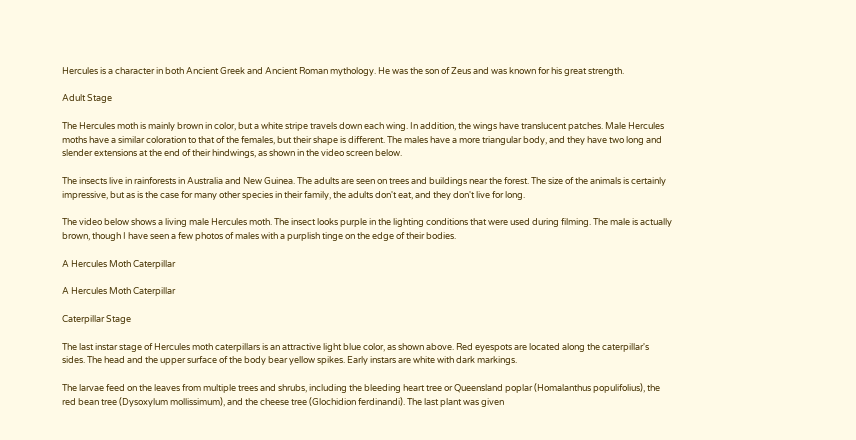Hercules is a character in both Ancient Greek and Ancient Roman mythology. He was the son of Zeus and was known for his great strength.

Adult Stage

The Hercules moth is mainly brown in color, but a white stripe travels down each wing. In addition, the wings have translucent patches. Male Hercules moths have a similar coloration to that of the females, but their shape is different. The males have a more triangular body, and they have two long and slender extensions at the end of their hindwings, as shown in the video screen below.

The insects live in rainforests in Australia and New Guinea. The adults are seen on trees and buildings near the forest. The size of the animals is certainly impressive, but as is the case for many other species in their family, the adults don't eat, and they don't live for long.

The video below shows a living male Hercules moth. The insect looks purple in the lighting conditions that were used during filming. The male is actually brown, though I have seen a few photos of males with a purplish tinge on the edge of their bodies.

A Hercules Moth Caterpillar

A Hercules Moth Caterpillar

Caterpillar Stage

The last instar stage of Hercules moth caterpillars is an attractive light blue color, as shown above. Red eyespots are located along the caterpillar's sides. The head and the upper surface of the body bear yellow spikes. Early instars are white with dark markings.

The larvae feed on the leaves from multiple trees and shrubs, including the bleeding heart tree or Queensland poplar (Homalanthus populifolius), the red bean tree (Dysoxylum mollissimum), and the cheese tree (Glochidion ferdinandi). The last plant was given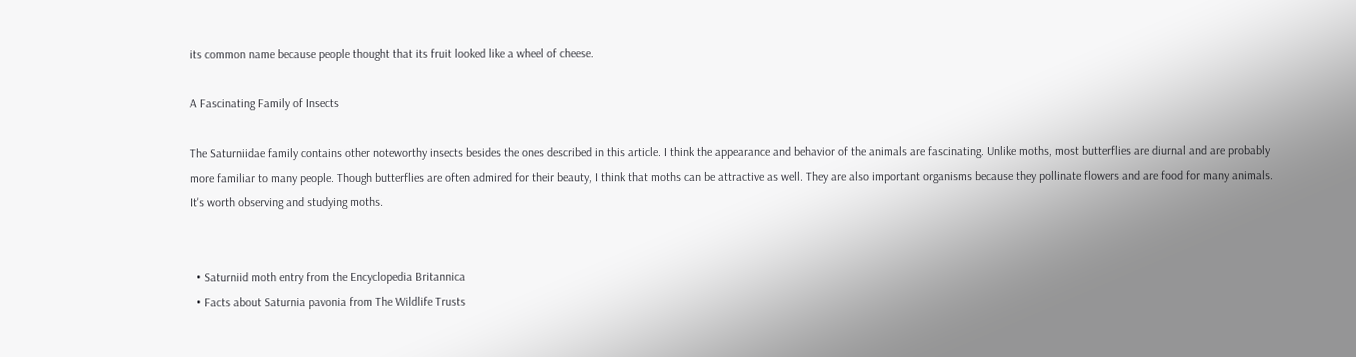its common name because people thought that its fruit looked like a wheel of cheese.

A Fascinating Family of Insects

The Saturniidae family contains other noteworthy insects besides the ones described in this article. I think the appearance and behavior of the animals are fascinating. Unlike moths, most butterflies are diurnal and are probably more familiar to many people. Though butterflies are often admired for their beauty, I think that moths can be attractive as well. They are also important organisms because they pollinate flowers and are food for many animals. It's worth observing and studying moths.


  • Saturniid moth entry from the Encyclopedia Britannica
  • Facts about Saturnia pavonia from The Wildlife Trusts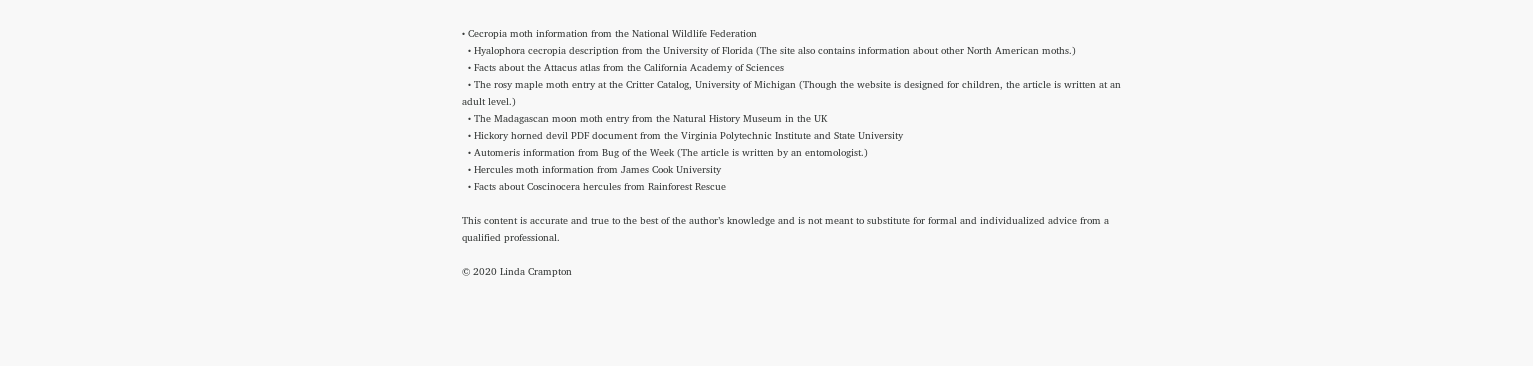• Cecropia moth information from the National Wildlife Federation
  • Hyalophora cecropia description from the University of Florida (The site also contains information about other North American moths.)
  • Facts about the Attacus atlas from the California Academy of Sciences
  • The rosy maple moth entry at the Critter Catalog, University of Michigan (Though the website is designed for children, the article is written at an adult level.)
  • The Madagascan moon moth entry from the Natural History Museum in the UK
  • Hickory horned devil PDF document from the Virginia Polytechnic Institute and State University
  • Automeris information from Bug of the Week (The article is written by an entomologist.)
  • Hercules moth information from James Cook University
  • Facts about Coscinocera hercules from Rainforest Rescue

This content is accurate and true to the best of the author’s knowledge and is not meant to substitute for formal and individualized advice from a qualified professional.

© 2020 Linda Crampton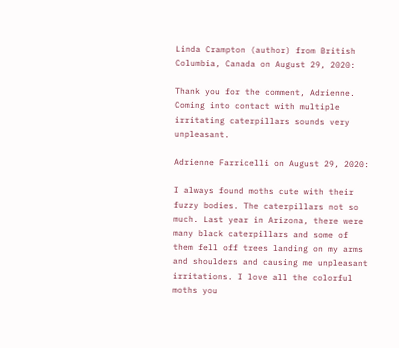Linda Crampton (author) from British Columbia, Canada on August 29, 2020:

Thank you for the comment, Adrienne. Coming into contact with multiple irritating caterpillars sounds very unpleasant.

Adrienne Farricelli on August 29, 2020:

I always found moths cute with their fuzzy bodies. The caterpillars not so much. Last year in Arizona, there were many black caterpillars and some of them fell off trees landing on my arms and shoulders and causing me unpleasant irritations. I love all the colorful moths you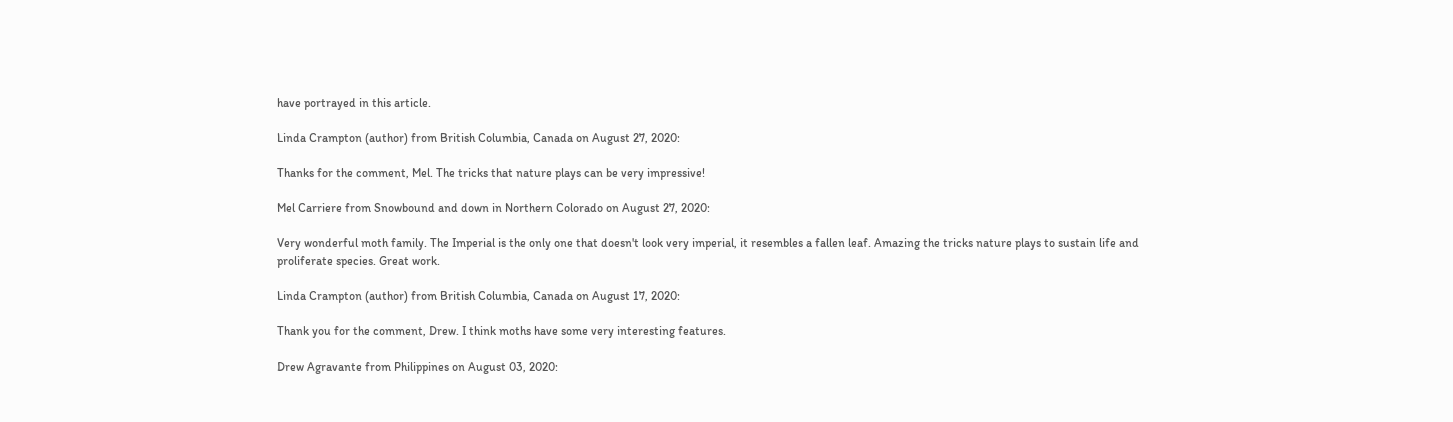have portrayed in this article.

Linda Crampton (author) from British Columbia, Canada on August 27, 2020:

Thanks for the comment, Mel. The tricks that nature plays can be very impressive!

Mel Carriere from Snowbound and down in Northern Colorado on August 27, 2020:

Very wonderful moth family. The Imperial is the only one that doesn't look very imperial, it resembles a fallen leaf. Amazing the tricks nature plays to sustain life and proliferate species. Great work.

Linda Crampton (author) from British Columbia, Canada on August 17, 2020:

Thank you for the comment, Drew. I think moths have some very interesting features.

Drew Agravante from Philippines on August 03, 2020: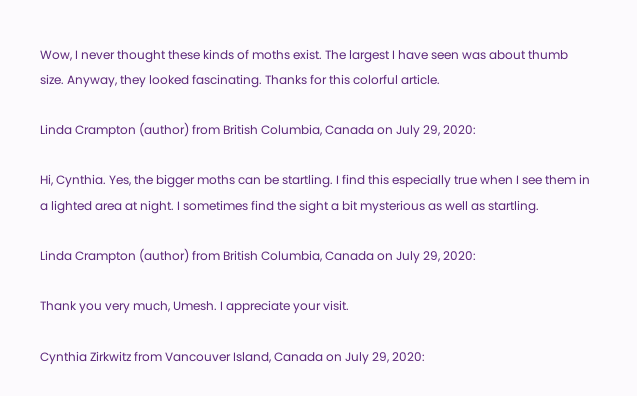Wow, I never thought these kinds of moths exist. The largest I have seen was about thumb size. Anyway, they looked fascinating. Thanks for this colorful article.

Linda Crampton (author) from British Columbia, Canada on July 29, 2020:

Hi, Cynthia. Yes, the bigger moths can be startling. I find this especially true when I see them in a lighted area at night. I sometimes find the sight a bit mysterious as well as startling.

Linda Crampton (author) from British Columbia, Canada on July 29, 2020:

Thank you very much, Umesh. I appreciate your visit.

Cynthia Zirkwitz from Vancouver Island, Canada on July 29, 2020: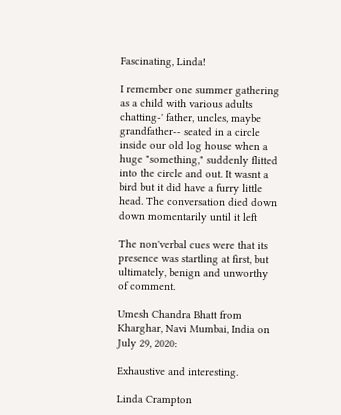Fascinating, Linda!

I remember one summer gathering as a child with various adults chatting-' father, uncles, maybe grandfather-- seated in a circle inside our old log house when a huge "something," suddenly flitted into the circle and out. It wasnt a bird but it did have a furry little head. The conversation died down down momentarily until it left

The non'verbal cues were that its presence was startling at first, but ultimately, benign and unworthy of comment.

Umesh Chandra Bhatt from Kharghar, Navi Mumbai, India on July 29, 2020:

Exhaustive and interesting.

Linda Crampton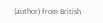(author) from British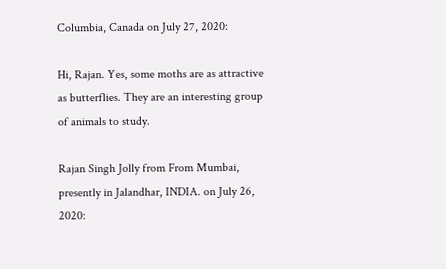Columbia, Canada on July 27, 2020:

Hi, Rajan. Yes, some moths are as attractive as butterflies. They are an interesting group of animals to study.

Rajan Singh Jolly from From Mumbai, presently in Jalandhar, INDIA. on July 26, 2020: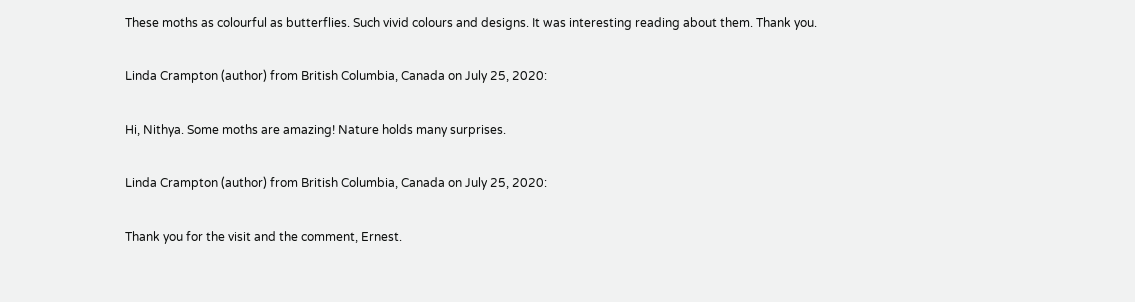These moths as colourful as butterflies. Such vivid colours and designs. It was interesting reading about them. Thank you.

Linda Crampton (author) from British Columbia, Canada on July 25, 2020:

Hi, Nithya. Some moths are amazing! Nature holds many surprises.

Linda Crampton (author) from British Columbia, Canada on July 25, 2020:

Thank you for the visit and the comment, Ernest.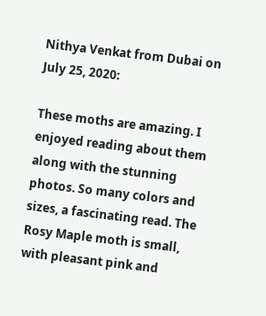Nithya Venkat from Dubai on July 25, 2020:

These moths are amazing. I enjoyed reading about them along with the stunning photos. So many colors and sizes, a fascinating read. The Rosy Maple moth is small, with pleasant pink and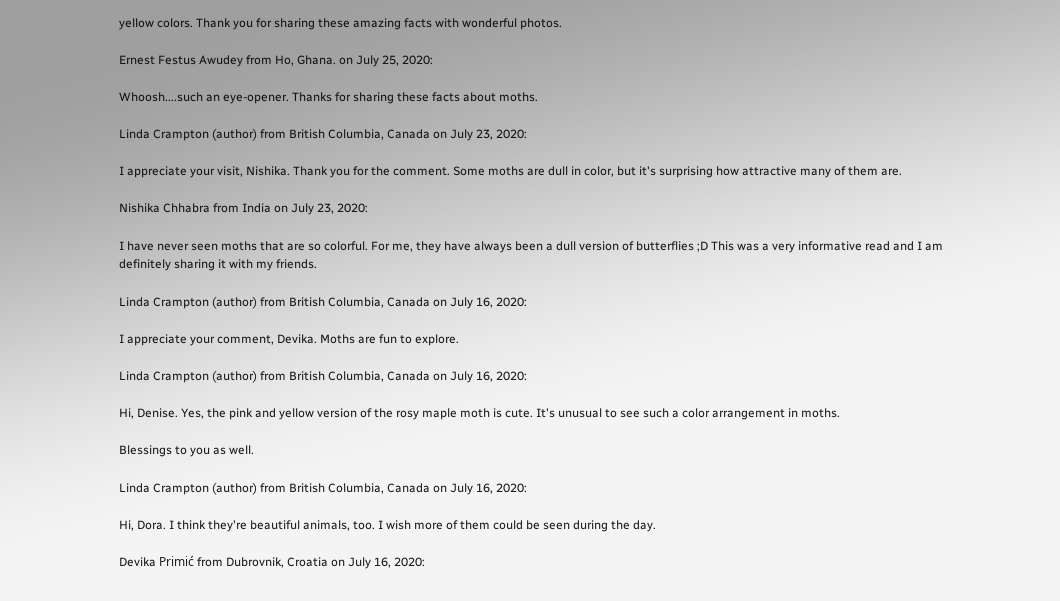yellow colors. Thank you for sharing these amazing facts with wonderful photos.

Ernest Festus Awudey from Ho, Ghana. on July 25, 2020:

Whoosh....such an eye-opener. Thanks for sharing these facts about moths.

Linda Crampton (author) from British Columbia, Canada on July 23, 2020:

I appreciate your visit, Nishika. Thank you for the comment. Some moths are dull in color, but it's surprising how attractive many of them are.

Nishika Chhabra from India on July 23, 2020:

I have never seen moths that are so colorful. For me, they have always been a dull version of butterflies ;D This was a very informative read and I am definitely sharing it with my friends.

Linda Crampton (author) from British Columbia, Canada on July 16, 2020:

I appreciate your comment, Devika. Moths are fun to explore.

Linda Crampton (author) from British Columbia, Canada on July 16, 2020:

Hi, Denise. Yes, the pink and yellow version of the rosy maple moth is cute. It's unusual to see such a color arrangement in moths.

Blessings to you as well.

Linda Crampton (author) from British Columbia, Canada on July 16, 2020:

Hi, Dora. I think they're beautiful animals, too. I wish more of them could be seen during the day.

Devika Primić from Dubrovnik, Croatia on July 16, 2020: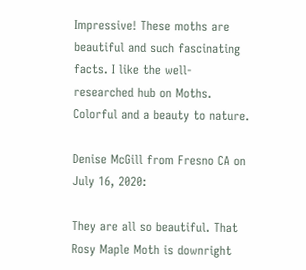Impressive! These moths are beautiful and such fascinating facts. I like the well-researched hub on Moths. Colorful and a beauty to nature.

Denise McGill from Fresno CA on July 16, 2020:

They are all so beautiful. That Rosy Maple Moth is downright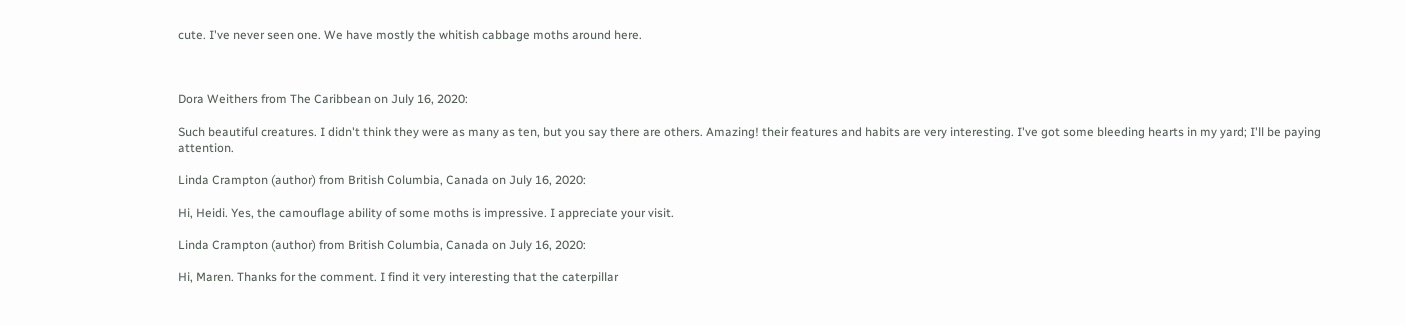cute. I've never seen one. We have mostly the whitish cabbage moths around here.



Dora Weithers from The Caribbean on July 16, 2020:

Such beautiful creatures. I didn't think they were as many as ten, but you say there are others. Amazing! their features and habits are very interesting. I've got some bleeding hearts in my yard; I'll be paying attention.

Linda Crampton (author) from British Columbia, Canada on July 16, 2020:

Hi, Heidi. Yes, the camouflage ability of some moths is impressive. I appreciate your visit.

Linda Crampton (author) from British Columbia, Canada on July 16, 2020:

Hi, Maren. Thanks for the comment. I find it very interesting that the caterpillar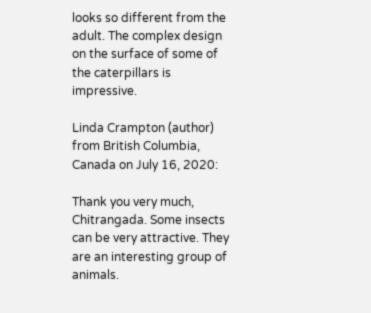looks so different from the adult. The complex design on the surface of some of the caterpillars is impressive.

Linda Crampton (author) from British Columbia, Canada on July 16, 2020:

Thank you very much, Chitrangada. Some insects can be very attractive. They are an interesting group of animals.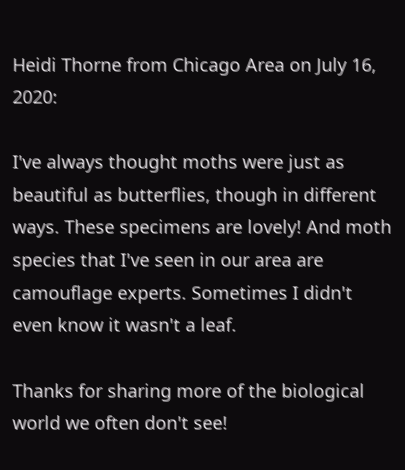Heidi Thorne from Chicago Area on July 16, 2020:

I've always thought moths were just as beautiful as butterflies, though in different ways. These specimens are lovely! And moth species that I've seen in our area are camouflage experts. Sometimes I didn't even know it wasn't a leaf.

Thanks for sharing more of the biological world we often don't see!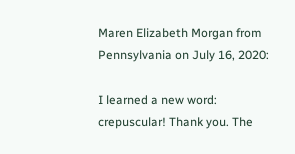Maren Elizabeth Morgan from Pennsylvania on July 16, 2020:

I learned a new word: crepuscular! Thank you. The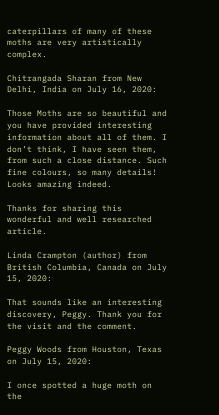caterpillars of many of these moths are very artistically complex.

Chitrangada Sharan from New Delhi, India on July 16, 2020:

Those Moths are so beautiful and you have provided interesting information about all of them. I don’t think, I have seen them, from such a close distance. Such fine colours, so many details! Looks amazing indeed.

Thanks for sharing this wonderful and well researched article.

Linda Crampton (author) from British Columbia, Canada on July 15, 2020:

That sounds like an interesting discovery, Peggy. Thank you for the visit and the comment.

Peggy Woods from Houston, Texas on July 15, 2020:

I once spotted a huge moth on the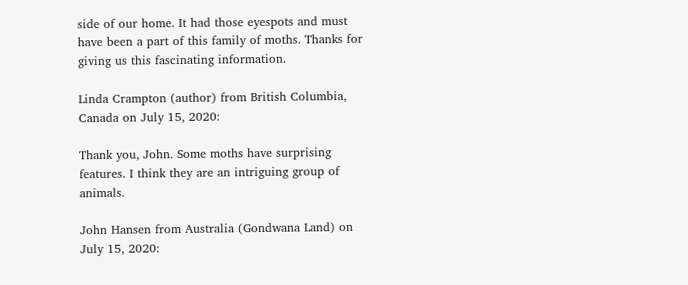side of our home. It had those eyespots and must have been a part of this family of moths. Thanks for giving us this fascinating information.

Linda Crampton (author) from British Columbia, Canada on July 15, 2020:

Thank you, John. Some moths have surprising features. I think they are an intriguing group of animals.

John Hansen from Australia (Gondwana Land) on July 15, 2020: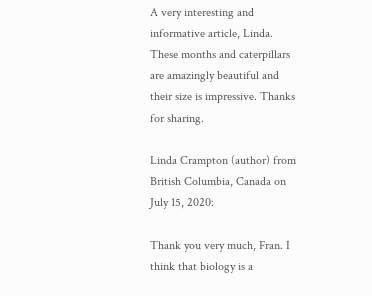A very interesting and informative article, Linda. These months and caterpillars are amazingly beautiful and their size is impressive. Thanks for sharing.

Linda Crampton (author) from British Columbia, Canada on July 15, 2020:

Thank you very much, Fran. I think that biology is a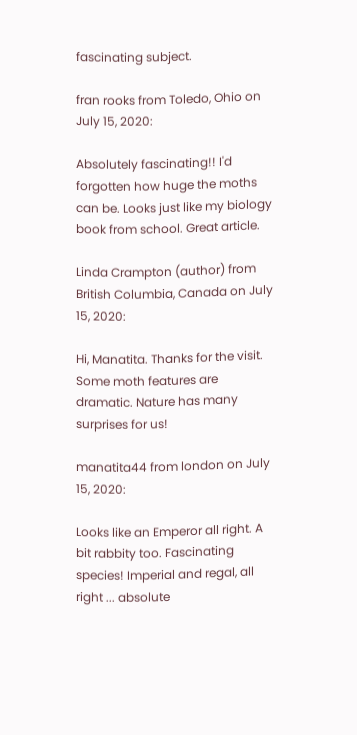fascinating subject.

fran rooks from Toledo, Ohio on July 15, 2020:

Absolutely fascinating!! I'd forgotten how huge the moths can be. Looks just like my biology book from school. Great article.

Linda Crampton (author) from British Columbia, Canada on July 15, 2020:

Hi, Manatita. Thanks for the visit. Some moth features are dramatic. Nature has many surprises for us!

manatita44 from london on July 15, 2020:

Looks like an Emperor all right. A bit rabbity too. Fascinating species! Imperial and regal, all right ... absolute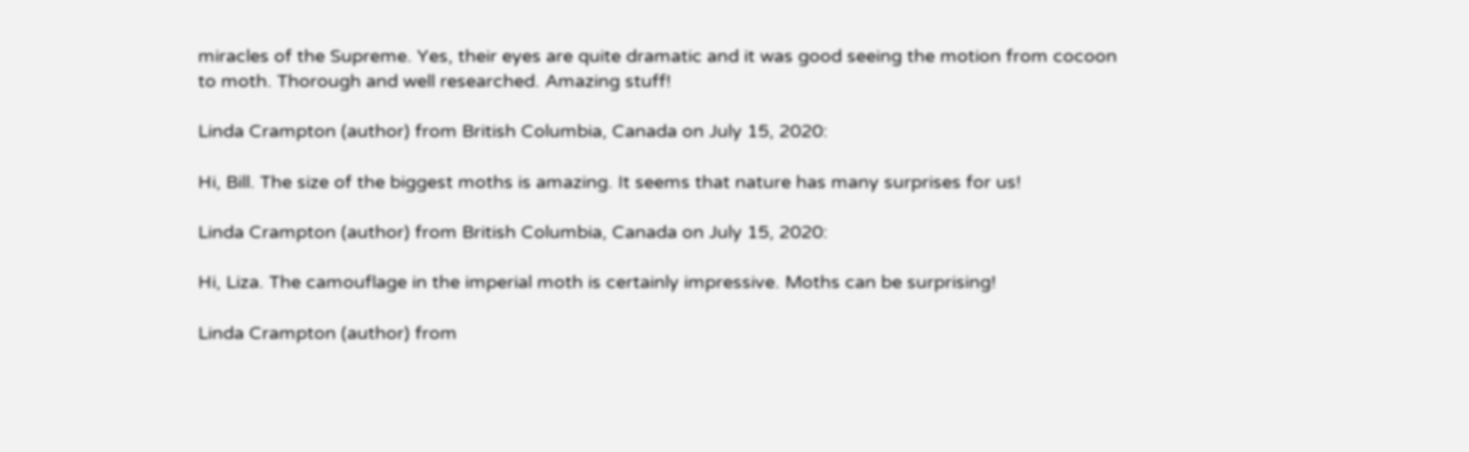miracles of the Supreme. Yes, their eyes are quite dramatic and it was good seeing the motion from cocoon to moth. Thorough and well researched. Amazing stuff!

Linda Crampton (author) from British Columbia, Canada on July 15, 2020:

Hi, Bill. The size of the biggest moths is amazing. It seems that nature has many surprises for us!

Linda Crampton (author) from British Columbia, Canada on July 15, 2020:

Hi, Liza. The camouflage in the imperial moth is certainly impressive. Moths can be surprising!

Linda Crampton (author) from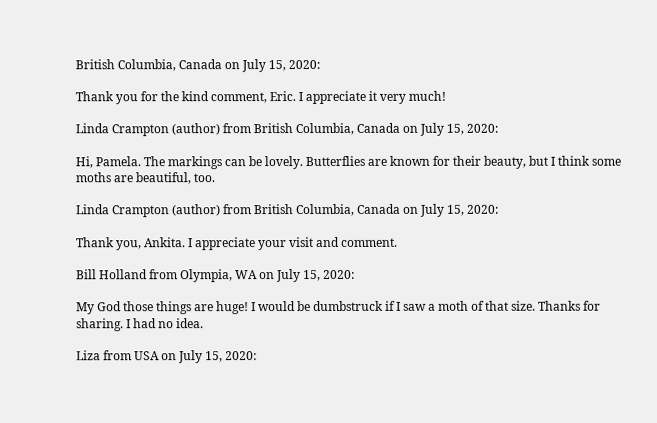British Columbia, Canada on July 15, 2020:

Thank you for the kind comment, Eric. I appreciate it very much!

Linda Crampton (author) from British Columbia, Canada on July 15, 2020:

Hi, Pamela. The markings can be lovely. Butterflies are known for their beauty, but I think some moths are beautiful, too.

Linda Crampton (author) from British Columbia, Canada on July 15, 2020:

Thank you, Ankita. I appreciate your visit and comment.

Bill Holland from Olympia, WA on July 15, 2020:

My God those things are huge! I would be dumbstruck if I saw a moth of that size. Thanks for sharing. I had no idea.

Liza from USA on July 15, 2020: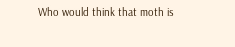Who would think that moth is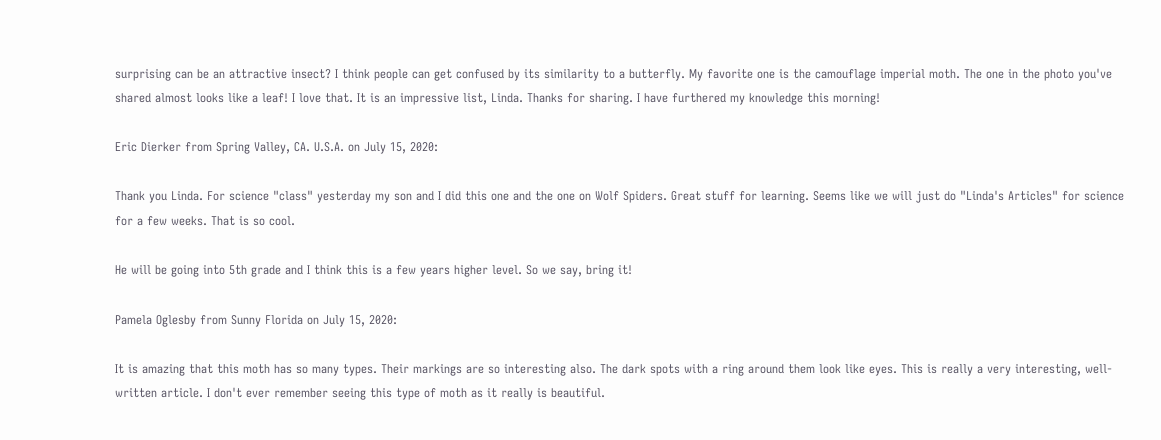surprising can be an attractive insect? I think people can get confused by its similarity to a butterfly. My favorite one is the camouflage imperial moth. The one in the photo you've shared almost looks like a leaf! I love that. It is an impressive list, Linda. Thanks for sharing. I have furthered my knowledge this morning!

Eric Dierker from Spring Valley, CA. U.S.A. on July 15, 2020:

Thank you Linda. For science "class" yesterday my son and I did this one and the one on Wolf Spiders. Great stuff for learning. Seems like we will just do "Linda's Articles" for science for a few weeks. That is so cool.

He will be going into 5th grade and I think this is a few years higher level. So we say, bring it!

Pamela Oglesby from Sunny Florida on July 15, 2020:

It is amazing that this moth has so many types. Their markings are so interesting also. The dark spots with a ring around them look like eyes. This is really a very interesting, well-written article. I don't ever remember seeing this type of moth as it really is beautiful.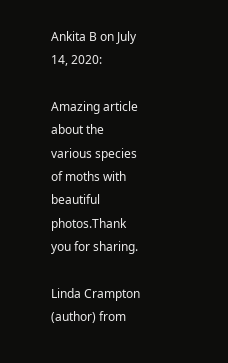Ankita B on July 14, 2020:

Amazing article about the various species of moths with beautiful photos.Thank you for sharing.

Linda Crampton (author) from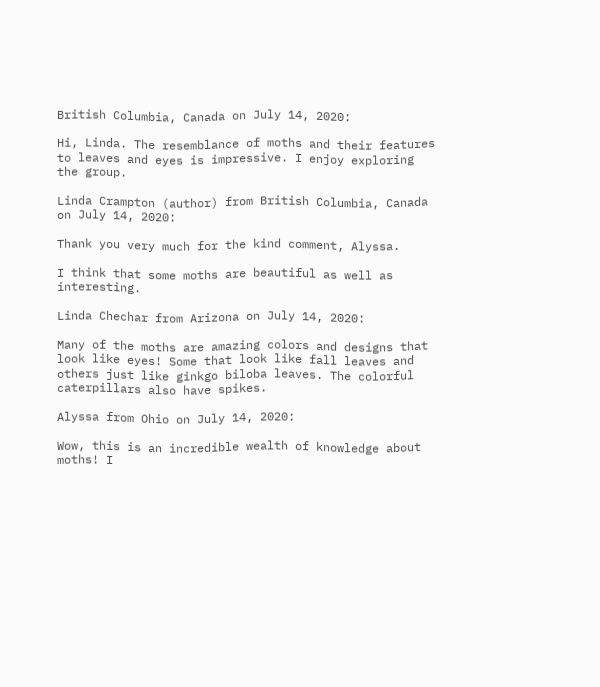British Columbia, Canada on July 14, 2020:

Hi, Linda. The resemblance of moths and their features to leaves and eyes is impressive. I enjoy exploring the group.

Linda Crampton (author) from British Columbia, Canada on July 14, 2020:

Thank you very much for the kind comment, Alyssa.

I think that some moths are beautiful as well as interesting.

Linda Chechar from Arizona on July 14, 2020:

Many of the moths are amazing colors and designs that look like eyes! Some that look like fall leaves and others just like ginkgo biloba leaves. The colorful caterpillars also have spikes.

Alyssa from Ohio on July 14, 2020:

Wow, this is an incredible wealth of knowledge about moths! I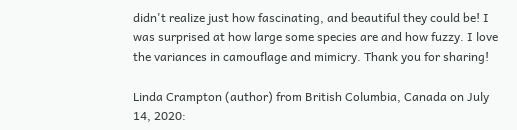didn't realize just how fascinating, and beautiful they could be! I was surprised at how large some species are and how fuzzy. I love the variances in camouflage and mimicry. Thank you for sharing!

Linda Crampton (author) from British Columbia, Canada on July 14, 2020: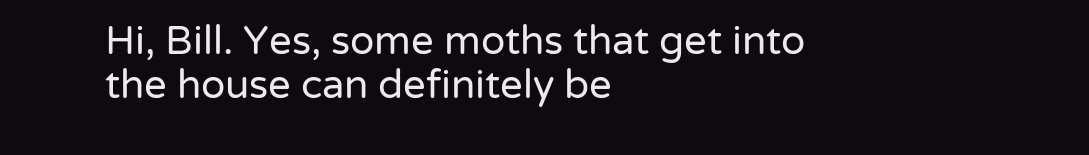Hi, Bill. Yes, some moths that get into the house can definitely be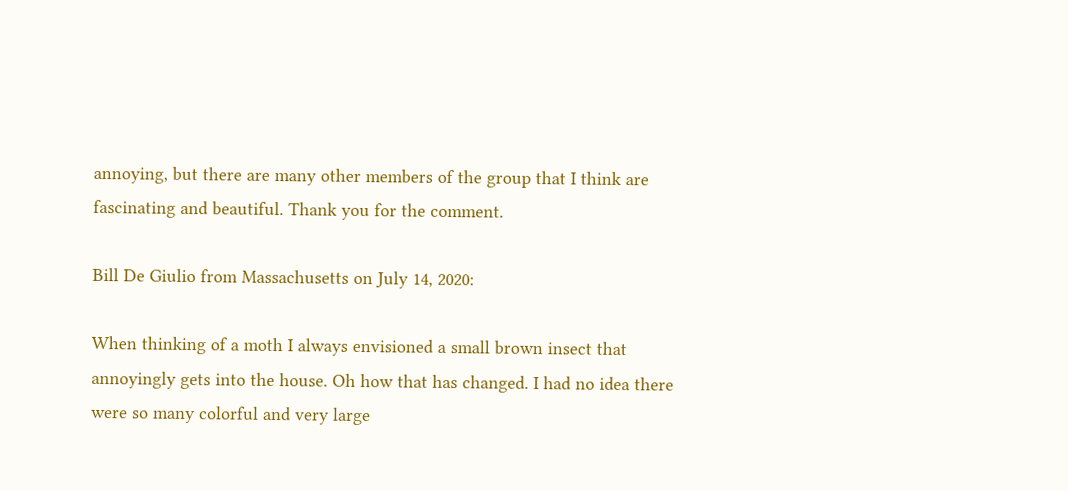annoying, but there are many other members of the group that I think are fascinating and beautiful. Thank you for the comment.

Bill De Giulio from Massachusetts on July 14, 2020:

When thinking of a moth I always envisioned a small brown insect that annoyingly gets into the house. Oh how that has changed. I had no idea there were so many colorful and very large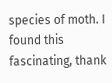species of moth. I found this fascinating, thank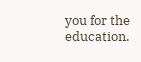you for the education.